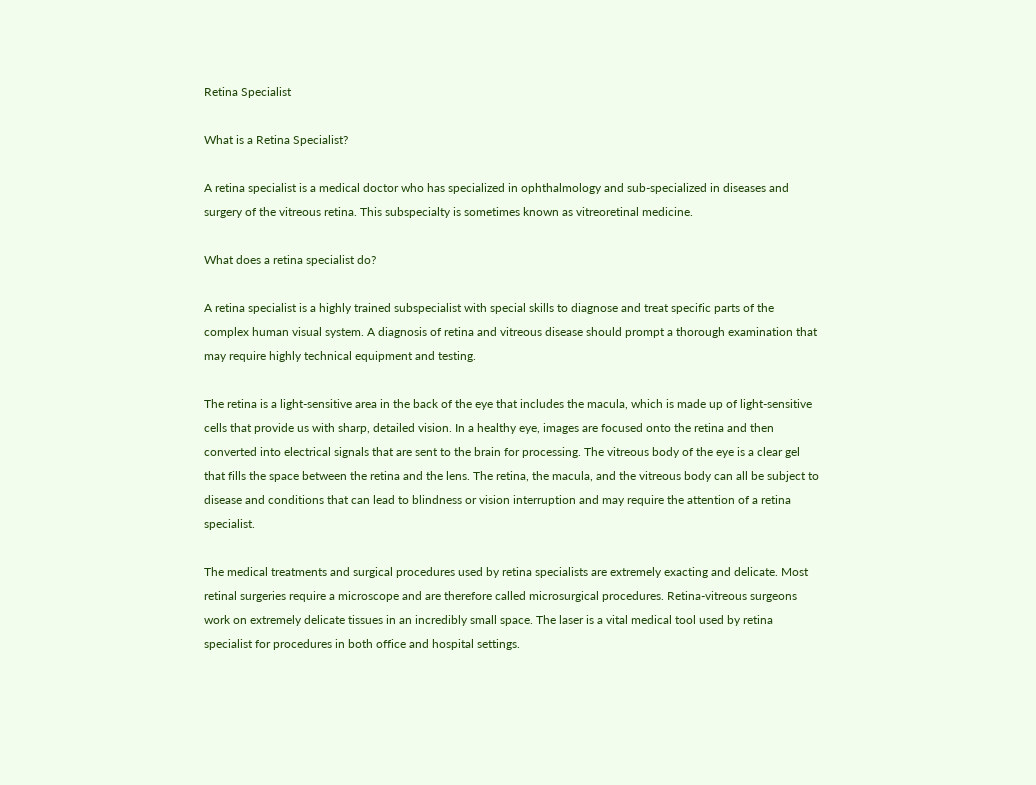Retina Specialist

What is a Retina Specialist?

A retina specialist is a medical doctor who has specialized in ophthalmology and sub-specialized in diseases and surgery of the vitreous retina. This subspecialty is sometimes known as vitreoretinal medicine.

What does a retina specialist do?

A retina specialist is a highly trained subspecialist with special skills to diagnose and treat specific parts of the complex human visual system. A diagnosis of retina and vitreous disease should prompt a thorough examination that may require highly technical equipment and testing.

The retina is a light-sensitive area in the back of the eye that includes the macula, which is made up of light-sensitive cells that provide us with sharp, detailed vision. In a healthy eye, images are focused onto the retina and then converted into electrical signals that are sent to the brain for processing. The vitreous body of the eye is a clear gel that fills the space between the retina and the lens. The retina, the macula, and the vitreous body can all be subject to disease and conditions that can lead to blindness or vision interruption and may require the attention of a retina specialist.

The medical treatments and surgical procedures used by retina specialists are extremely exacting and delicate. Most retinal surgeries require a microscope and are therefore called microsurgical procedures. Retina-vitreous surgeons work on extremely delicate tissues in an incredibly small space. The laser is a vital medical tool used by retina specialist for procedures in both office and hospital settings.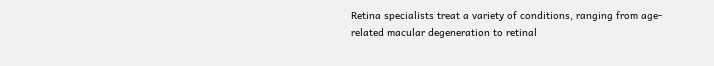Retina specialists treat a variety of conditions, ranging from age-related macular degeneration to retinal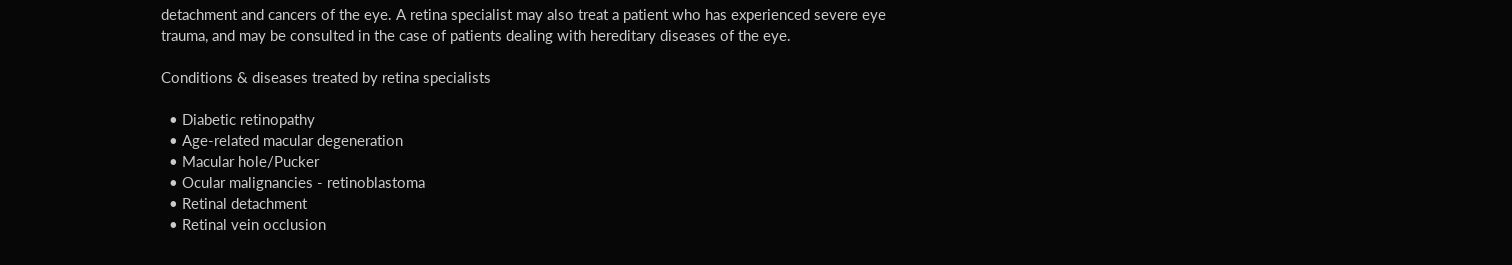detachment and cancers of the eye. A retina specialist may also treat a patient who has experienced severe eye trauma, and may be consulted in the case of patients dealing with hereditary diseases of the eye.

Conditions & diseases treated by retina specialists

  • Diabetic retinopathy
  • Age-related macular degeneration
  • Macular hole/Pucker
  • Ocular malignancies - retinoblastoma
  • Retinal detachment
  • Retinal vein occlusion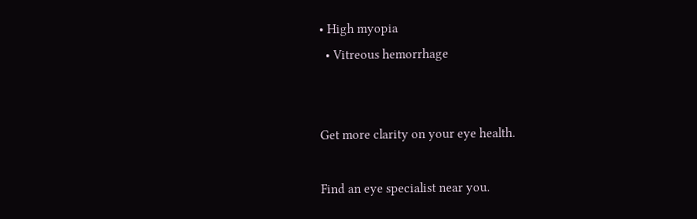• High myopia
  • Vitreous hemorrhage


Get more clarity on your eye health.

Find an eye specialist near you.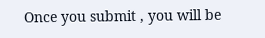Once you submit , you will be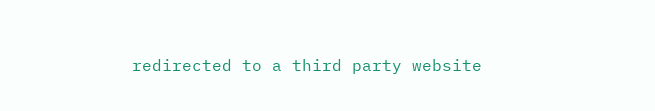redirected to a third party website